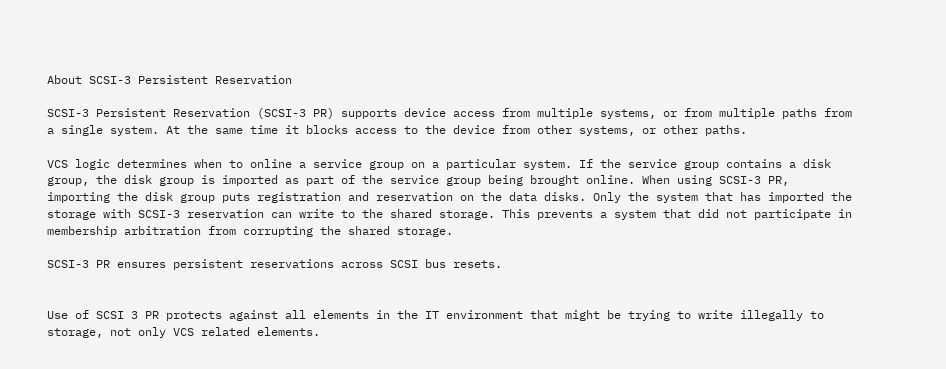About SCSI-3 Persistent Reservation

SCSI-3 Persistent Reservation (SCSI-3 PR) supports device access from multiple systems, or from multiple paths from a single system. At the same time it blocks access to the device from other systems, or other paths.

VCS logic determines when to online a service group on a particular system. If the service group contains a disk group, the disk group is imported as part of the service group being brought online. When using SCSI-3 PR, importing the disk group puts registration and reservation on the data disks. Only the system that has imported the storage with SCSI-3 reservation can write to the shared storage. This prevents a system that did not participate in membership arbitration from corrupting the shared storage.

SCSI-3 PR ensures persistent reservations across SCSI bus resets.


Use of SCSI 3 PR protects against all elements in the IT environment that might be trying to write illegally to storage, not only VCS related elements.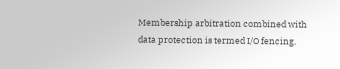Membership arbitration combined with data protection is termed I/O fencing.